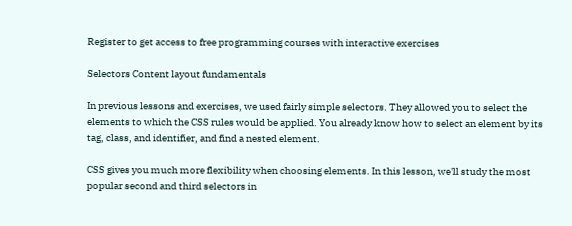Register to get access to free programming courses with interactive exercises

Selectors Content layout fundamentals

In previous lessons and exercises, we used fairly simple selectors. They allowed you to select the elements to which the CSS rules would be applied. You already know how to select an element by its tag, class, and identifier, and find a nested element.

CSS gives you much more flexibility when choosing elements. In this lesson, we'll study the most popular second and third selectors in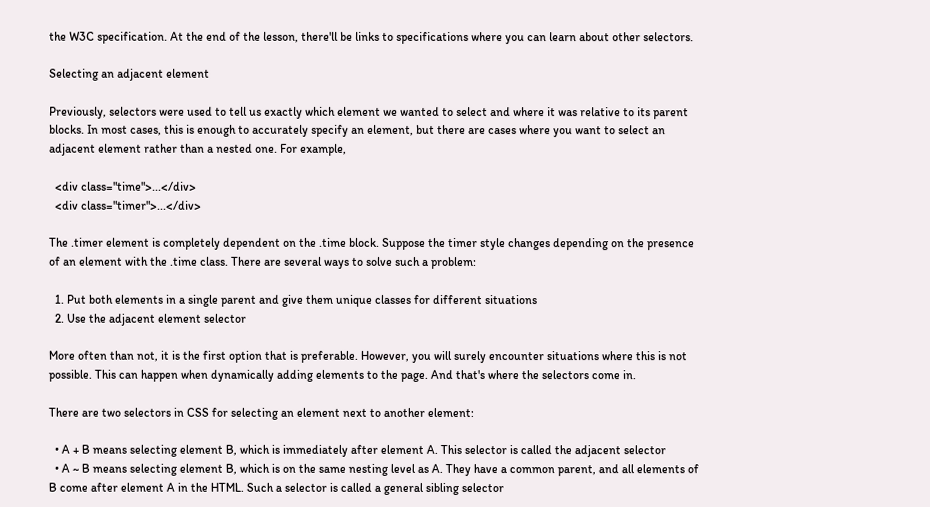the W3C specification. At the end of the lesson, there'll be links to specifications where you can learn about other selectors.

Selecting an adjacent element

Previously, selectors were used to tell us exactly which element we wanted to select and where it was relative to its parent blocks. In most cases, this is enough to accurately specify an element, but there are cases where you want to select an adjacent element rather than a nested one. For example,

  <div class="time">...</div>
  <div class="timer">...</div>

The .timer element is completely dependent on the .time block. Suppose the timer style changes depending on the presence of an element with the .time class. There are several ways to solve such a problem:

  1. Put both elements in a single parent and give them unique classes for different situations
  2. Use the adjacent element selector

More often than not, it is the first option that is preferable. However, you will surely encounter situations where this is not possible. This can happen when dynamically adding elements to the page. And that's where the selectors come in.

There are two selectors in CSS for selecting an element next to another element:

  • A + B means selecting element B, which is immediately after element A. This selector is called the adjacent selector
  • A ~ B means selecting element B, which is on the same nesting level as A. They have a common parent, and all elements of B come after element A in the HTML. Such a selector is called a general sibling selector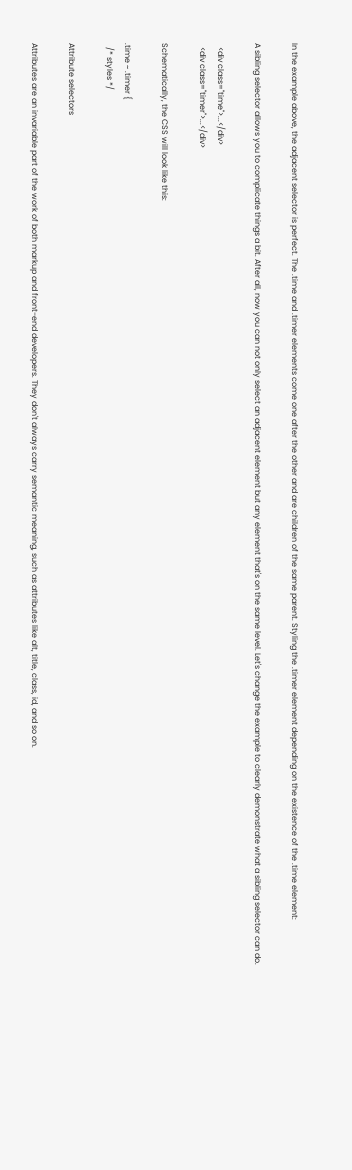In the example above, the adjacent selector is perfect. The .time and .timer elements come one after the other and are children of the same parent. Styling the .timer element depending on the existence of the .time element:

A sibling selector allows you to complicate things a bit. After all, now you can not only select an adjacent element but any element that's on the same level. Let's change the example to clearly demonstrate what a sibling selector can do.

  <div class="time">...</div>
  <div class="timer">...</div>

Schematically, the CSS will look like this:

.time ~ .timer {
  /* styles */

Attribute selectors

Attributes are an invariable part of the work of both markup and front-end developers. They don't always carry semantic meaning, such as attributes like alt, title, class, id, and so on.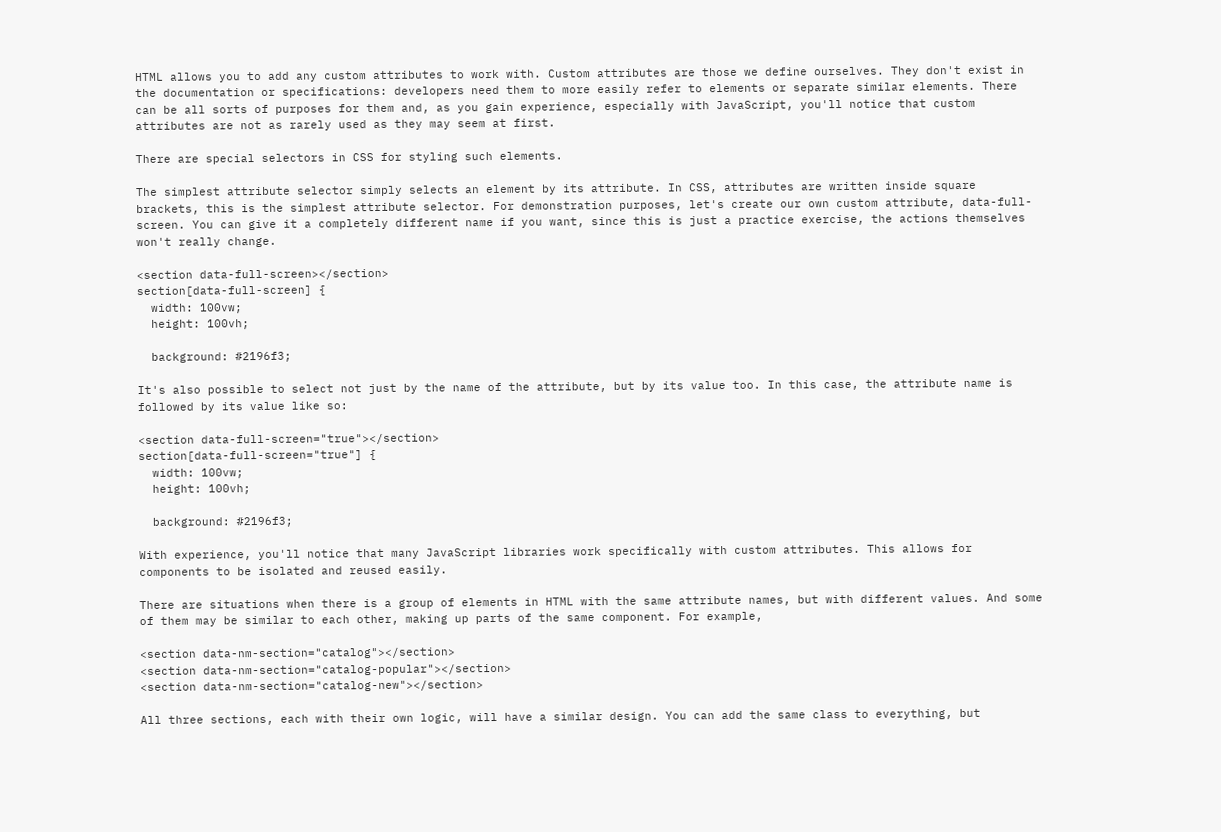HTML allows you to add any custom attributes to work with. Custom attributes are those we define ourselves. They don't exist in the documentation or specifications: developers need them to more easily refer to elements or separate similar elements. There can be all sorts of purposes for them and, as you gain experience, especially with JavaScript, you'll notice that custom attributes are not as rarely used as they may seem at first.

There are special selectors in CSS for styling such elements.

The simplest attribute selector simply selects an element by its attribute. In CSS, attributes are written inside square brackets, this is the simplest attribute selector. For demonstration purposes, let's create our own custom attribute, data-full-screen. You can give it a completely different name if you want, since this is just a practice exercise, the actions themselves won't really change.

<section data-full-screen></section>
section[data-full-screen] {
  width: 100vw;
  height: 100vh;

  background: #2196f3;

It's also possible to select not just by the name of the attribute, but by its value too. In this case, the attribute name is followed by its value like so:

<section data-full-screen="true"></section>
section[data-full-screen="true"] {
  width: 100vw;
  height: 100vh;

  background: #2196f3;

With experience, you'll notice that many JavaScript libraries work specifically with custom attributes. This allows for components to be isolated and reused easily.

There are situations when there is a group of elements in HTML with the same attribute names, but with different values. And some of them may be similar to each other, making up parts of the same component. For example,

<section data-nm-section="catalog"></section>
<section data-nm-section="catalog-popular"></section>
<section data-nm-section="catalog-new"></section>

All three sections, each with their own logic, will have a similar design. You can add the same class to everything, but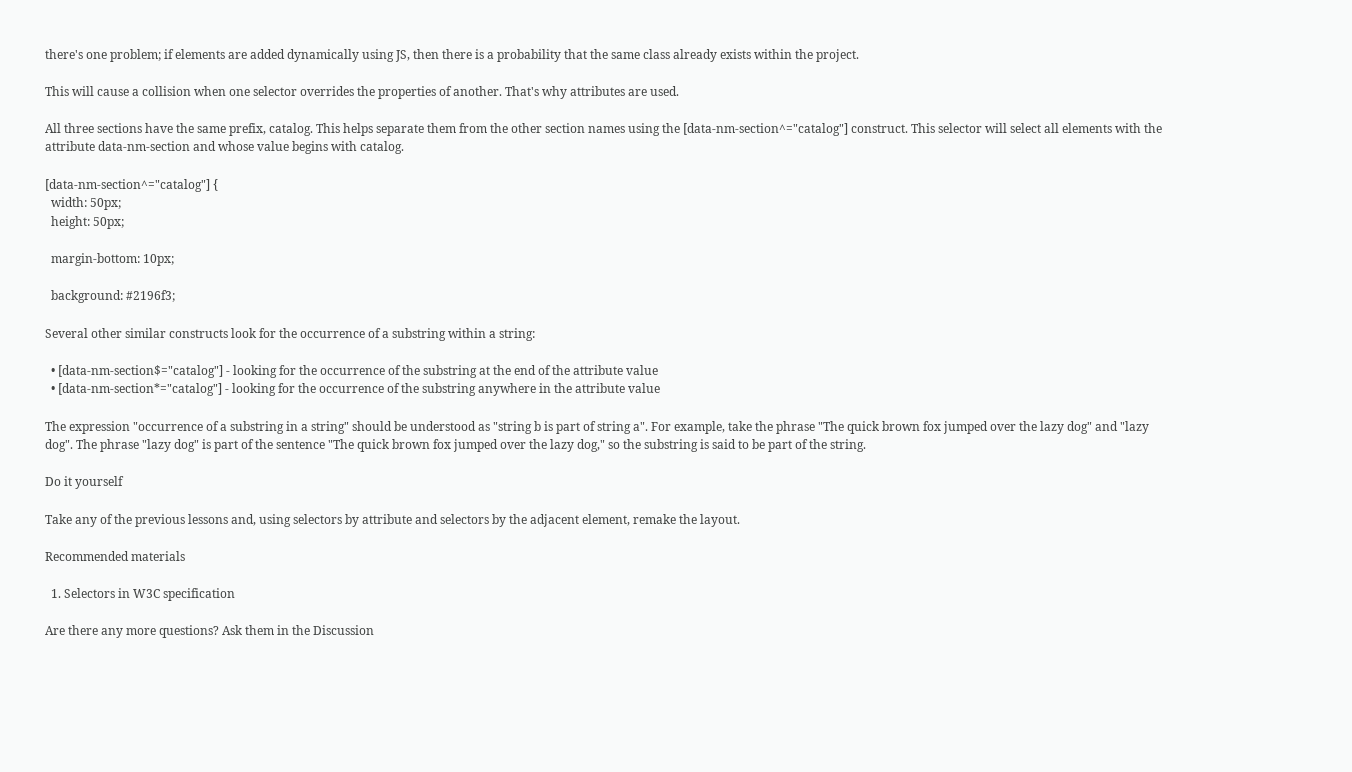there's one problem; if elements are added dynamically using JS, then there is a probability that the same class already exists within the project.

This will cause a collision when one selector overrides the properties of another. That's why attributes are used.

All three sections have the same prefix, catalog. This helps separate them from the other section names using the [data-nm-section^="catalog"] construct. This selector will select all elements with the attribute data-nm-section and whose value begins with catalog.

[data-nm-section^="catalog"] {
  width: 50px;
  height: 50px;

  margin-bottom: 10px;

  background: #2196f3;

Several other similar constructs look for the occurrence of a substring within a string:

  • [data-nm-section$="catalog"] - looking for the occurrence of the substring at the end of the attribute value
  • [data-nm-section*="catalog"] - looking for the occurrence of the substring anywhere in the attribute value

The expression "occurrence of a substring in a string" should be understood as "string b is part of string a". For example, take the phrase "The quick brown fox jumped over the lazy dog" and "lazy dog". The phrase "lazy dog" is part of the sentence "The quick brown fox jumped over the lazy dog," so the substring is said to be part of the string.

Do it yourself

Take any of the previous lessons and, using selectors by attribute and selectors by the adjacent element, remake the layout.

Recommended materials

  1. Selectors in W3C specification

Are there any more questions? Ask them in the Discussion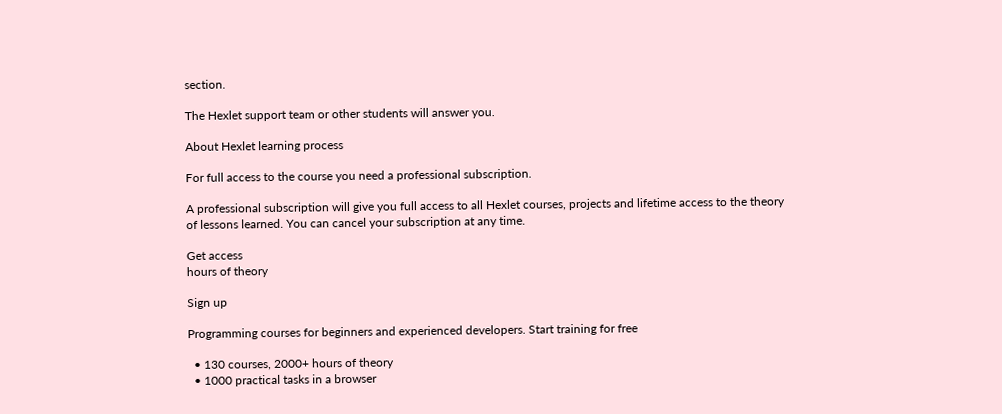section.

The Hexlet support team or other students will answer you.

About Hexlet learning process

For full access to the course you need a professional subscription.

A professional subscription will give you full access to all Hexlet courses, projects and lifetime access to the theory of lessons learned. You can cancel your subscription at any time.

Get access
hours of theory

Sign up

Programming courses for beginners and experienced developers. Start training for free

  • 130 courses, 2000+ hours of theory
  • 1000 practical tasks in a browser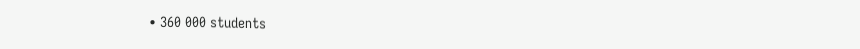• 360 000 students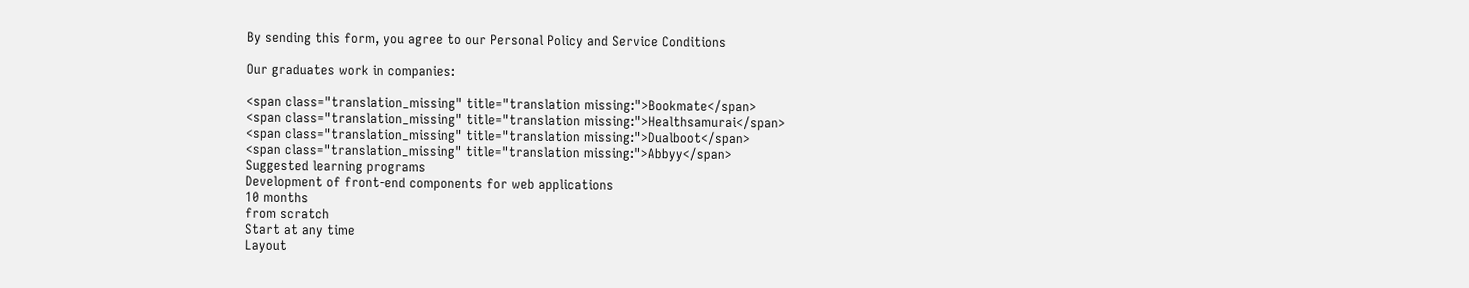By sending this form, you agree to our Personal Policy and Service Conditions

Our graduates work in companies:

<span class="translation_missing" title="translation missing:">Bookmate</span>
<span class="translation_missing" title="translation missing:">Healthsamurai</span>
<span class="translation_missing" title="translation missing:">Dualboot</span>
<span class="translation_missing" title="translation missing:">Abbyy</span>
Suggested learning programs
Development of front-end components for web applications
10 months
from scratch
Start at any time
Layout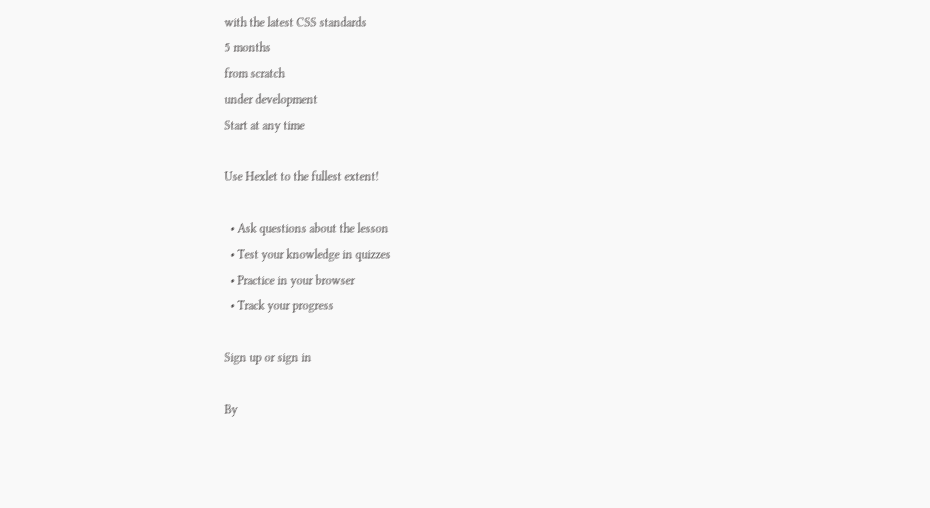with the latest CSS standards
5 months
from scratch
under development
Start at any time

Use Hexlet to the fullest extent!

  • Ask questions about the lesson
  • Test your knowledge in quizzes
  • Practice in your browser
  • Track your progress

Sign up or sign in

By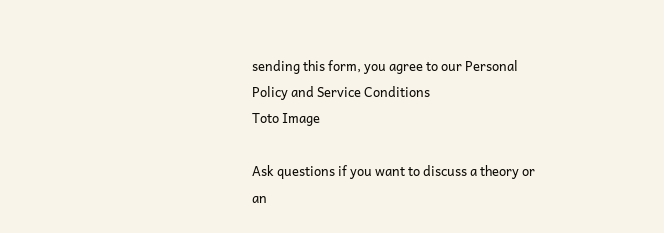sending this form, you agree to our Personal Policy and Service Conditions
Toto Image

Ask questions if you want to discuss a theory or an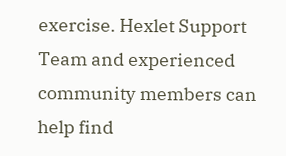exercise. Hexlet Support Team and experienced community members can help find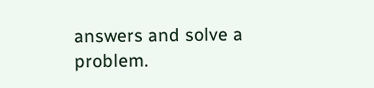answers and solve a problem.